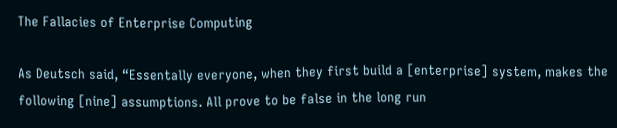The Fallacies of Enterprise Computing

As Deutsch said, “Essentally everyone, when they first build a [enterprise] system, makes the following [nine] assumptions. All prove to be false in the long run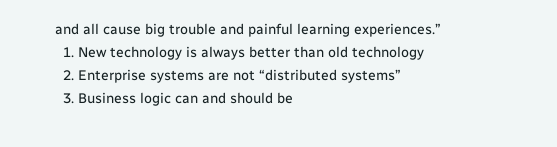and all cause big trouble and painful learning experiences.”
  1. New technology is always better than old technology
  2. Enterprise systems are not “distributed systems”
  3. Business logic can and should be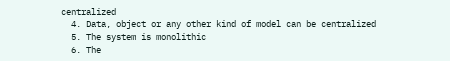centralized
  4. Data, object or any other kind of model can be centralized
  5. The system is monolithic
  6. The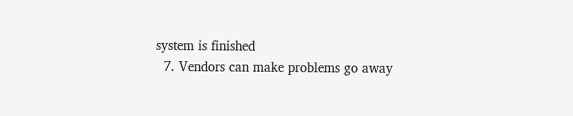system is finished
  7. Vendors can make problems go away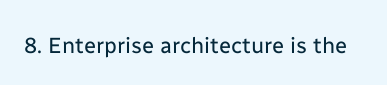8. Enterprise architecture is the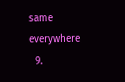same everywhere
  9.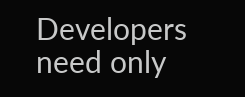Developers need only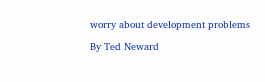worry about development problems

By Ted Neward